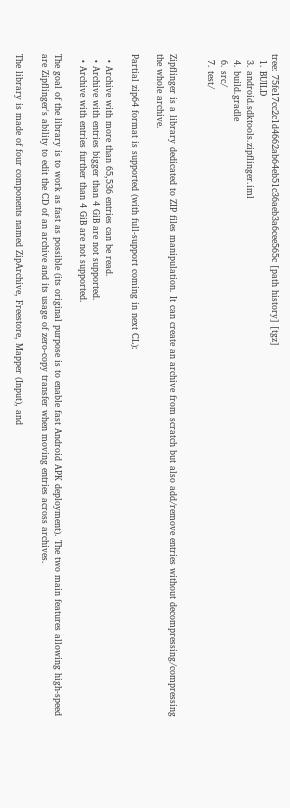tree: 75fe17cc2c1d4662ab64eb51c36aeb3a6cee565c [path history] [tgz]
  1. BUILD
  3. android.sdktools.zipflinger.iml
  4. build.gradle
  6. src/
  7. test/


Zipflinger is a library dedicated to ZIP files manipulation. It can create an archive from scratch but also add/remove entries without decompressing/compressing the whole archive.

Partial zip64 format is supported (with full-support coming in next CL):

  • Archive with more than 65,536 entries can be read.
  • Archive with entries bigger than 4 GiB are not supported.
  • Archive with entries further than 4 GiB are not supported.

The goal of the library is to work as fast as possible (its original purpose is to enable fast Android APK deployment). The two main features allowing high-speed are Zipflinger's ability to edit the CD of an archive and its usage of zero-copy transfer when moving entries across archives.

The library is made of four components named ZipArchive, Freestore, Mapper (Input), and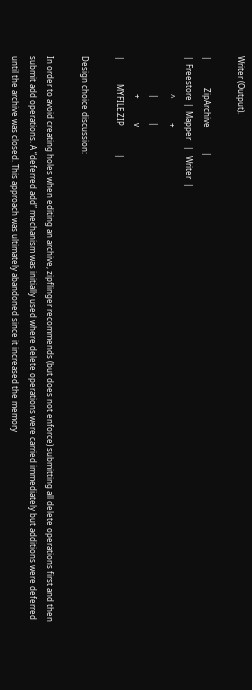Writer (Output).

|              ZipArchive            |
|  Freestore |  Mapper   |   Writer  |
                   ^            +
                   |            |
                   +            v
|            MYFILE.ZIP              |

Design choice discussion:

In order to avoid creating holes when editing an archive, zipflinger recommends (but does not enforce) submitting all delete operations first and then submit add operations. A “deferred add” mechanism was initially used where delete operations were carried immediately but additions were deferred until the archive was closed. This approach was ultimately abandoned since it increased the memory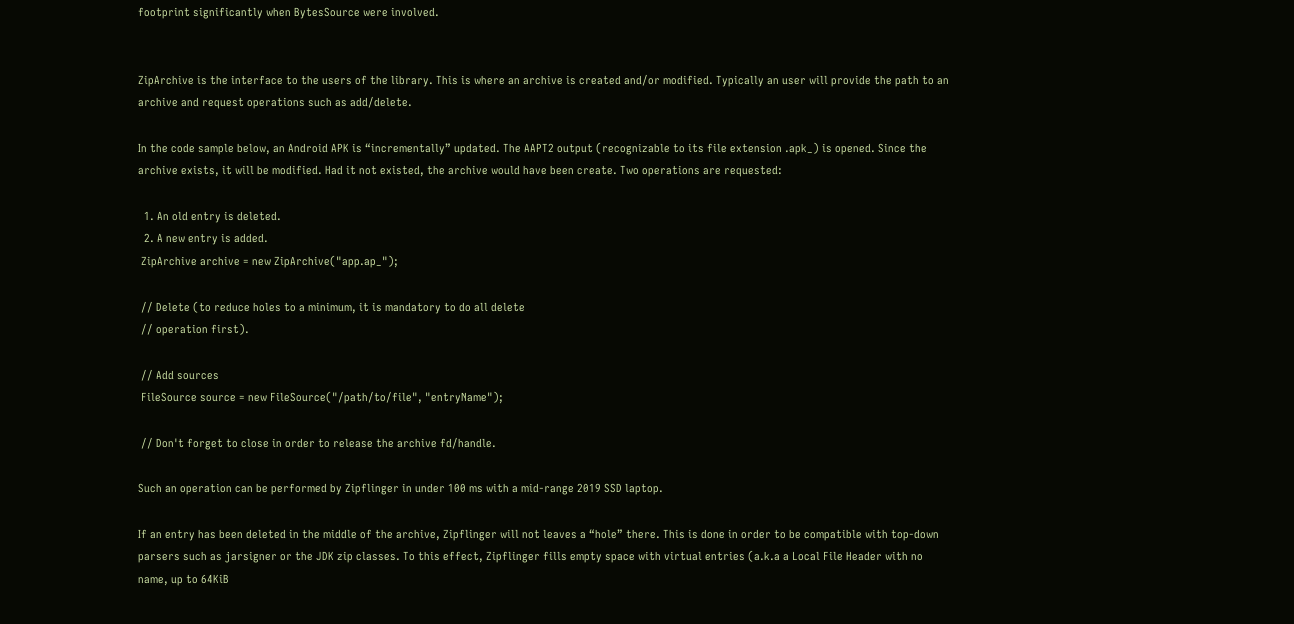footprint significantly when BytesSource were involved.


ZipArchive is the interface to the users of the library. This is where an archive is created and/or modified. Typically an user will provide the path to an archive and request operations such as add/delete.

In the code sample below, an Android APK is “incrementally” updated. The AAPT2 output (recognizable to its file extension .apk_) is opened. Since the archive exists, it will be modified. Had it not existed, the archive would have been create. Two operations are requested:

  1. An old entry is deleted.
  2. A new entry is added.
 ZipArchive archive = new ZipArchive("app.ap_");

 // Delete (to reduce holes to a minimum, it is mandatory to do all delete
 // operation first).

 // Add sources
 FileSource source = new FileSource("/path/to/file", "entryName");

 // Don't forget to close in order to release the archive fd/handle.

Such an operation can be performed by Zipflinger in under 100 ms with a mid-range 2019 SSD laptop.

If an entry has been deleted in the middle of the archive, Zipflinger will not leaves a “hole” there. This is done in order to be compatible with top-down parsers such as jarsigner or the JDK zip classes. To this effect, Zipflinger fills empty space with virtual entries (a.k.a a Local File Header with no name, up to 64KiB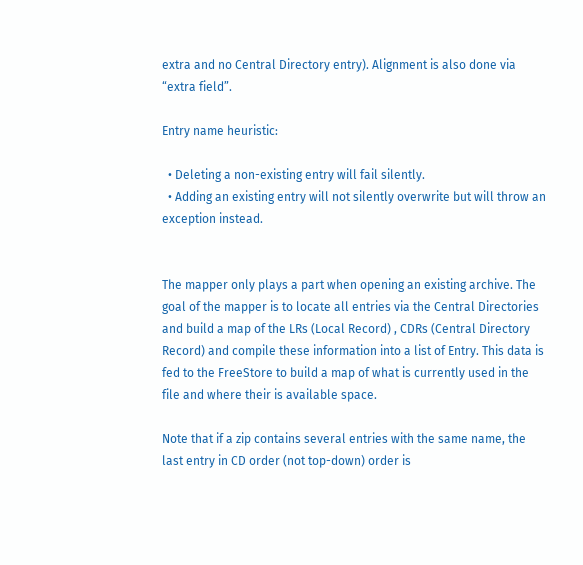extra and no Central Directory entry). Alignment is also done via “extra field”.

Entry name heuristic:

  • Deleting a non-existing entry will fail silently.
  • Adding an existing entry will not silently overwrite but will throw an exception instead.


The mapper only plays a part when opening an existing archive. The goal of the mapper is to locate all entries via the Central Directories and build a map of the LRs (Local Record) , CDRs (Central Directory Record) and compile these information into a list of Entry. This data is fed to the FreeStore to build a map of what is currently used in the file and where their is available space.

Note that if a zip contains several entries with the same name, the last entry in CD order (not top-down) order is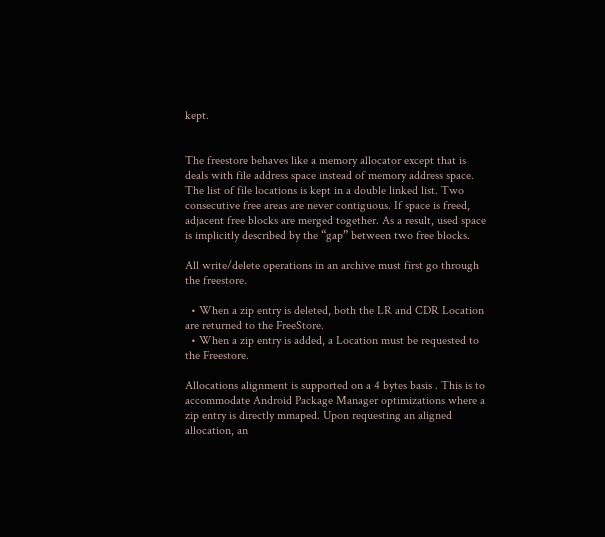kept.


The freestore behaves like a memory allocator except that is deals with file address space instead of memory address space. The list of file locations is kept in a double linked list. Two consecutive free areas are never contiguous. If space is freed, adjacent free blocks are merged together. As a result, used space is implicitly described by the “gap” between two free blocks.

All write/delete operations in an archive must first go through the freestore.

  • When a zip entry is deleted, both the LR and CDR Location are returned to the FreeStore.
  • When a zip entry is added, a Location must be requested to the Freestore.

Allocations alignment is supported on a 4 bytes basis . This is to accommodate Android Package Manager optimizations where a zip entry is directly mmaped. Upon requesting an aligned allocation, an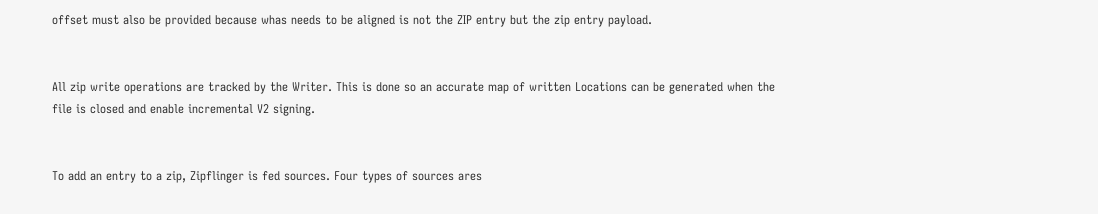offset must also be provided because whas needs to be aligned is not the ZIP entry but the zip entry payload.


All zip write operations are tracked by the Writer. This is done so an accurate map of written Locations can be generated when the file is closed and enable incremental V2 signing.


To add an entry to a zip, Zipflinger is fed sources. Four types of sources ares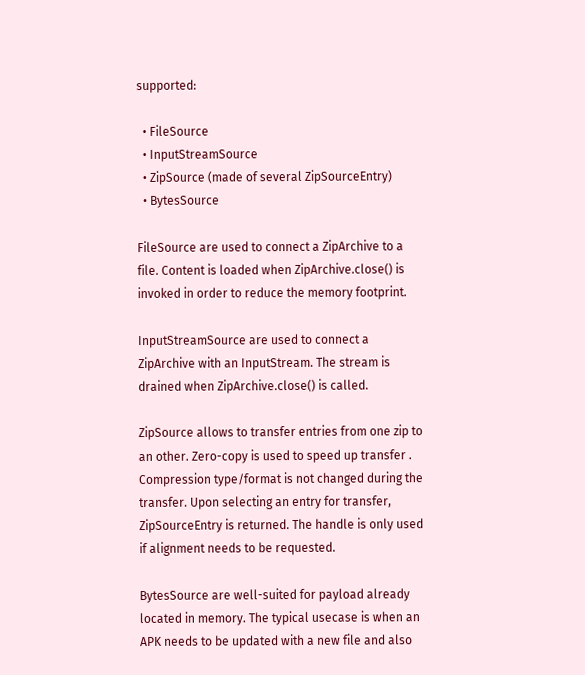supported:

  • FileSource
  • InputStreamSource
  • ZipSource (made of several ZipSourceEntry)
  • BytesSource

FileSource are used to connect a ZipArchive to a file. Content is loaded when ZipArchive.close() is invoked in order to reduce the memory footprint.

InputStreamSource are used to connect a ZipArchive with an InputStream. The stream is drained when ZipArchive.close() is called.

ZipSource allows to transfer entries from one zip to an other. Zero-copy is used to speed up transfer . Compression type/format is not changed during the transfer. Upon selecting an entry for transfer, ZipSourceEntry is returned. The handle is only used if alignment needs to be requested.

BytesSource are well-suited for payload already located in memory. The typical usecase is when an APK needs to be updated with a new file and also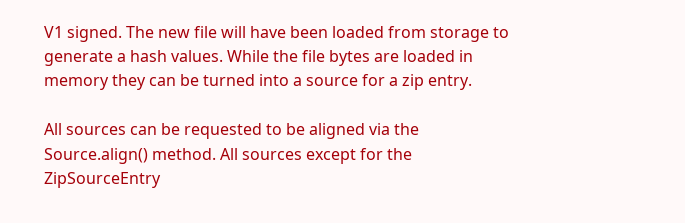V1 signed. The new file will have been loaded from storage to generate a hash values. While the file bytes are loaded in memory they can be turned into a source for a zip entry.

All sources can be requested to be aligned via the Source.align() method. All sources except for the ZipSourceEntry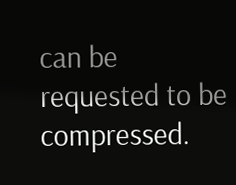can be requested to be compressed.